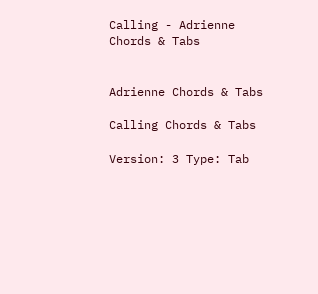Calling - Adrienne Chords & Tabs


Adrienne Chords & Tabs

Calling Chords & Tabs

Version: 3 Type: Tab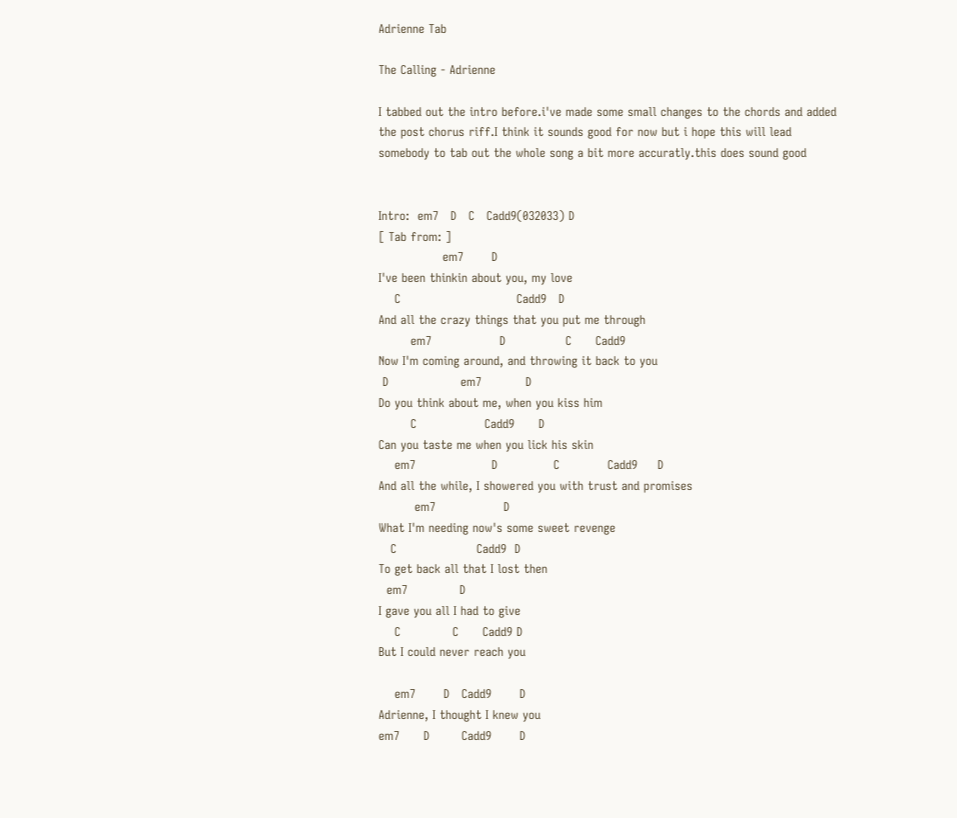Adrienne Tab

The Calling - Adrienne

I tabbed out the intro before.i've made some small changes to the chords and added
the post chorus riff.I think it sounds good for now but i hope this will lead
somebody to tab out the whole song a bit more accuratly.this does sound good


Intro:  em7   D   C   Cadd9(032033) D
[ Tab from: ]
                em7       D
I've been thinkin about you, my love
    C                             Cadd9   D
And all the crazy things that you put me through
        em7                 D               C      Cadd9
Now I'm coming around, and throwing it back to you
 D                  em7           D
Do you think about me, when you kiss him
        C                 Cadd9      D
Can you taste me when you lick his skin
    em7                   D              C            Cadd9     D
And all the while, I showered you with trust and promises
         em7                 D
What I'm needing now's some sweet revenge
   C                    Cadd9  D
To get back all that I lost then
  em7             D
I gave you all I had to give
    C             C      Cadd9 D
But I could never reach you

    em7       D   Cadd9       D
Adrienne, I thought I knew you
em7      D        Cadd9       D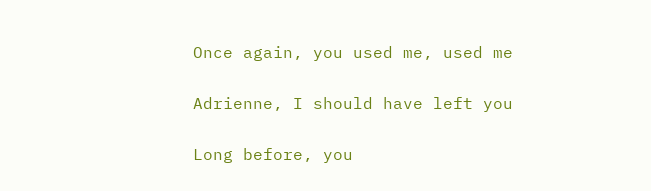Once again, you used me, used me

Adrienne, I should have left you

Long before, you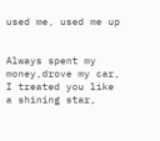used me, used me up


Always spent my money,drove my car,
I treated you like a shining star,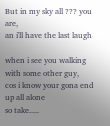But in my sky all ??? you are,
an i'll have the last laugh

when i see you walking with some other guy,
cos i know your gona end up all alone
so take.....